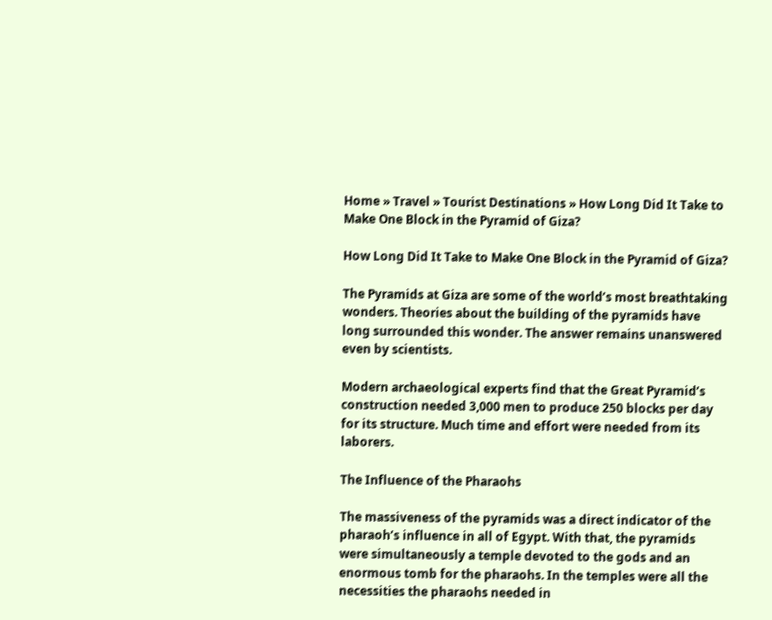Home » Travel » Tourist Destinations » How Long Did It Take to Make One Block in the Pyramid of Giza?

How Long Did It Take to Make One Block in the Pyramid of Giza?

The Pyramids at Giza are some of the world’s most breathtaking wonders. Theories about the building of the pyramids have long surrounded this wonder. The answer remains unanswered even by scientists.

Modern archaeological experts find that the Great Pyramid’s construction needed 3,000 men to produce 250 blocks per day for its structure. Much time and effort were needed from its laborers.

The Influence of the Pharaohs

The massiveness of the pyramids was a direct indicator of the pharaoh’s influence in all of Egypt. With that, the pyramids were simultaneously a temple devoted to the gods and an enormous tomb for the pharaohs. In the temples were all the necessities the pharaohs needed in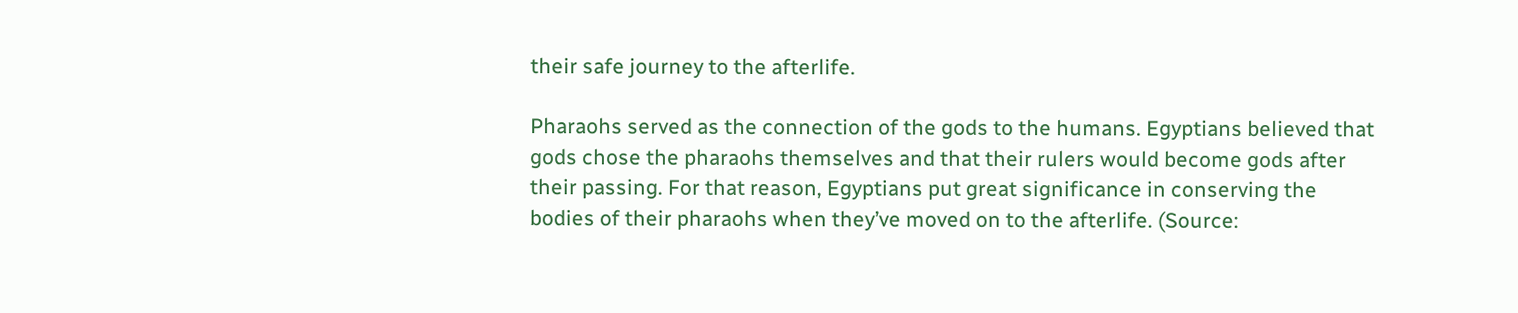their safe journey to the afterlife.

Pharaohs served as the connection of the gods to the humans. Egyptians believed that gods chose the pharaohs themselves and that their rulers would become gods after their passing. For that reason, Egyptians put great significance in conserving the bodies of their pharaohs when they’ve moved on to the afterlife. (Source: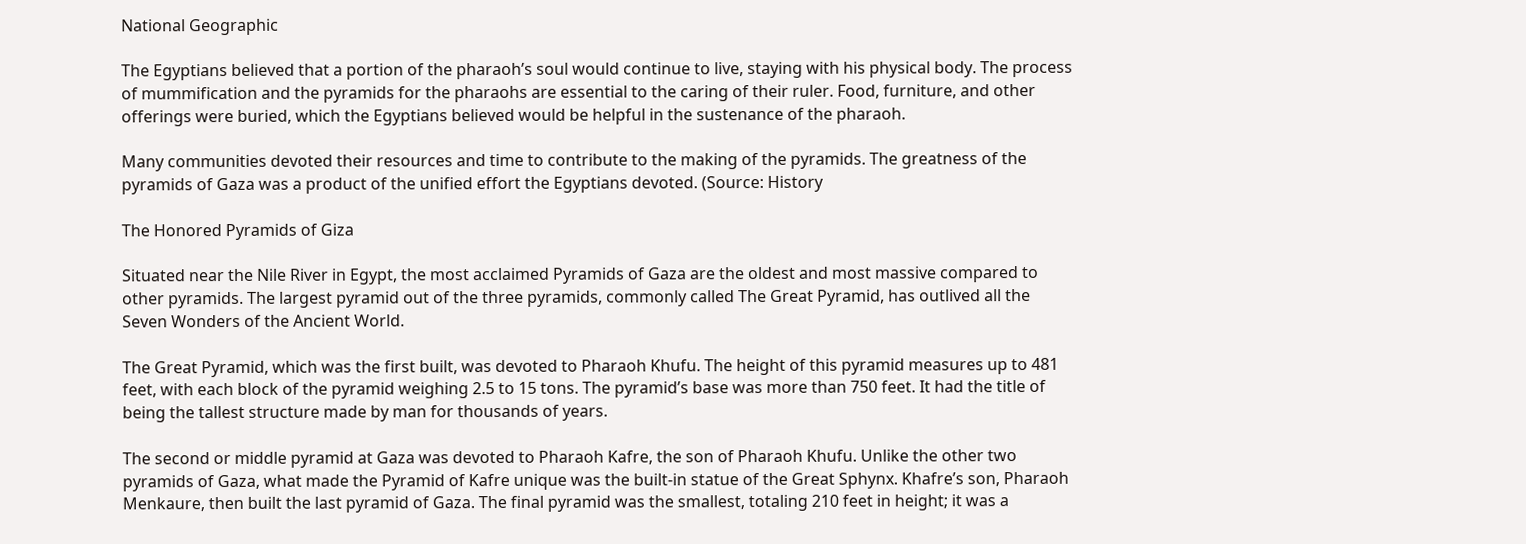National Geographic

The Egyptians believed that a portion of the pharaoh’s soul would continue to live, staying with his physical body. The process of mummification and the pyramids for the pharaohs are essential to the caring of their ruler. Food, furniture, and other offerings were buried, which the Egyptians believed would be helpful in the sustenance of the pharaoh.

Many communities devoted their resources and time to contribute to the making of the pyramids. The greatness of the pyramids of Gaza was a product of the unified effort the Egyptians devoted. (Source: History

The Honored Pyramids of Giza

Situated near the Nile River in Egypt, the most acclaimed Pyramids of Gaza are the oldest and most massive compared to other pyramids. The largest pyramid out of the three pyramids, commonly called The Great Pyramid, has outlived all the Seven Wonders of the Ancient World.

The Great Pyramid, which was the first built, was devoted to Pharaoh Khufu. The height of this pyramid measures up to 481 feet, with each block of the pyramid weighing 2.5 to 15 tons. The pyramid’s base was more than 750 feet. It had the title of being the tallest structure made by man for thousands of years.

The second or middle pyramid at Gaza was devoted to Pharaoh Kafre, the son of Pharaoh Khufu. Unlike the other two pyramids of Gaza, what made the Pyramid of Kafre unique was the built-in statue of the Great Sphynx. Khafre’s son, Pharaoh Menkaure, then built the last pyramid of Gaza. The final pyramid was the smallest, totaling 210 feet in height; it was a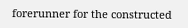forerunner for the constructed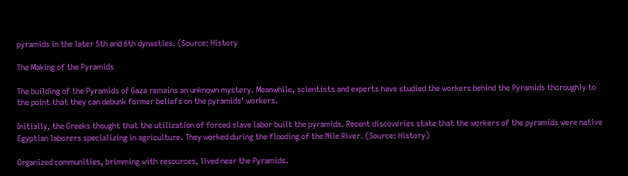pyramids in the later 5th and 6th dynasties. (Source: History

The Making of the Pyramids

The building of the Pyramids of Gaza remains an unknown mystery. Meanwhile, scientists and experts have studied the workers behind the Pyramids thoroughly to the point that they can debunk former beliefs on the pyramids’ workers.

Initially, the Greeks thought that the utilization of forced slave labor built the pyramids. Recent discoveries state that the workers of the pyramids were native Egyptian laborers specializing in agriculture. They worked during the flooding of the Nile River. (Source: History)

Organized communities, brimming with resources, lived near the Pyramids.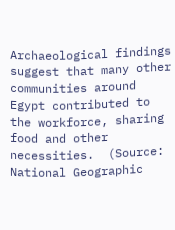Archaeological findings suggest that many other communities around Egypt contributed to the workforce, sharing food and other necessities.  (Source: National Geographic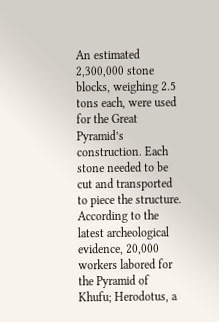An estimated 2,300,000 stone blocks, weighing 2.5 tons each, were used for the Great Pyramid’s construction. Each stone needed to be cut and transported to piece the structure. According to the latest archeological evidence, 20,000 workers labored for the Pyramid of Khufu; Herodotus, a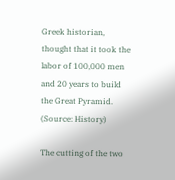Greek historian, thought that it took the labor of 100,000 men and 20 years to build the Great Pyramid.  (Source: History)

The cutting of the two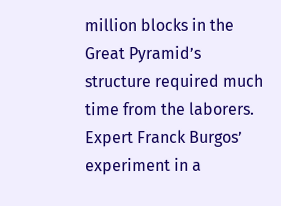million blocks in the Great Pyramid’s structure required much time from the laborers. Expert Franck Burgos’ experiment in a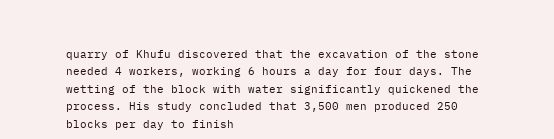quarry of Khufu discovered that the excavation of the stone needed 4 workers, working 6 hours a day for four days. The wetting of the block with water significantly quickened the process. His study concluded that 3,500 men produced 250 blocks per day to finish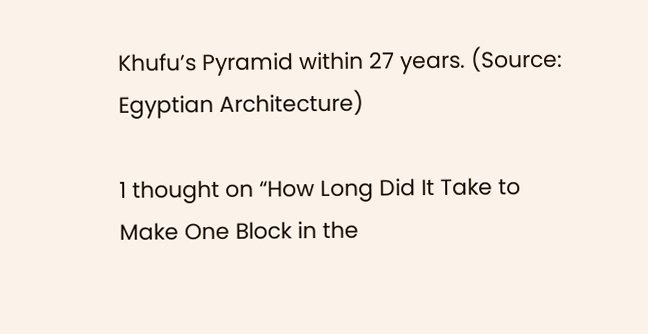Khufu’s Pyramid within 27 years. (Source: Egyptian Architecture)

1 thought on “How Long Did It Take to Make One Block in the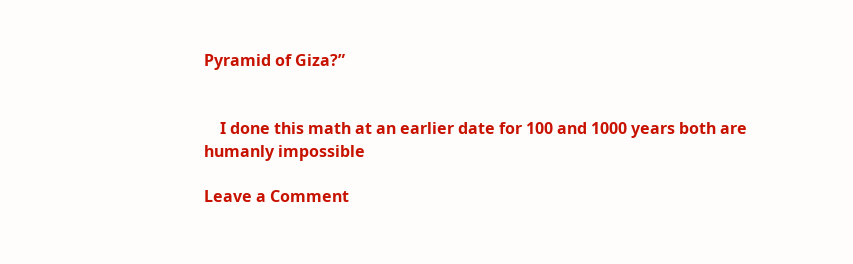Pyramid of Giza?”


    I done this math at an earlier date for 100 and 1000 years both are humanly impossible

Leave a Comment